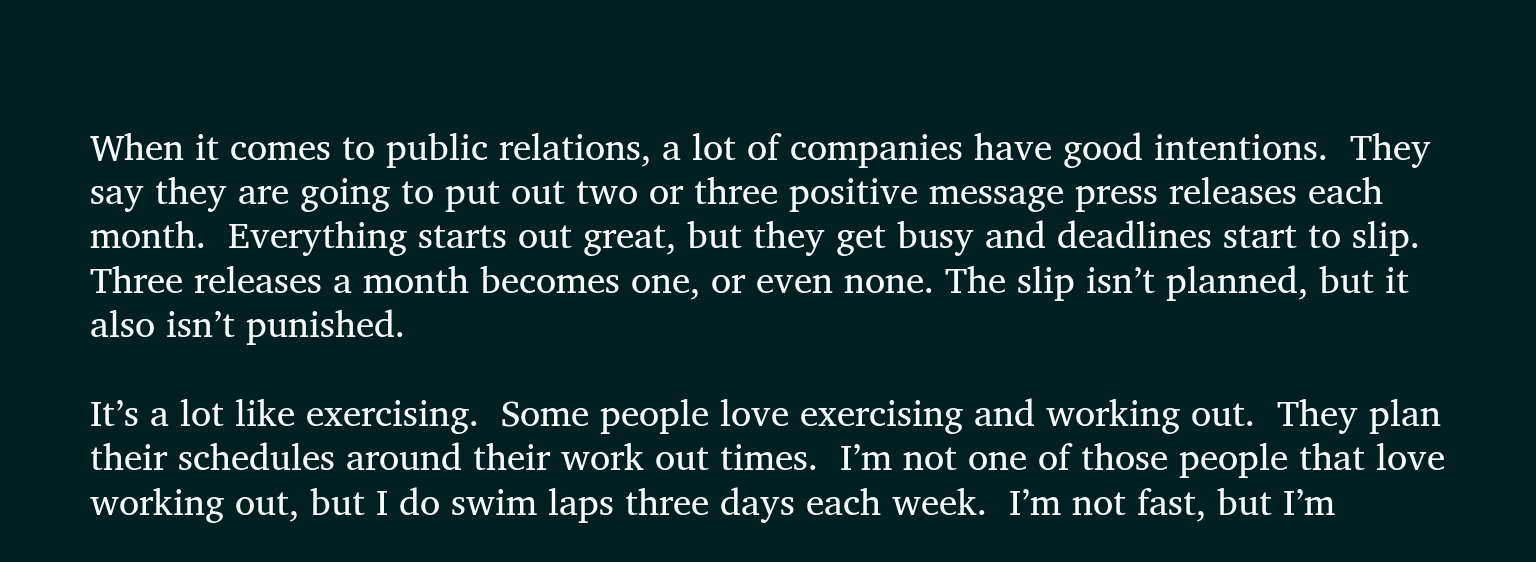When it comes to public relations, a lot of companies have good intentions.  They say they are going to put out two or three positive message press releases each month.  Everything starts out great, but they get busy and deadlines start to slip.  Three releases a month becomes one, or even none. The slip isn’t planned, but it also isn’t punished.

It’s a lot like exercising.  Some people love exercising and working out.  They plan their schedules around their work out times.  I’m not one of those people that love working out, but I do swim laps three days each week.  I’m not fast, but I’m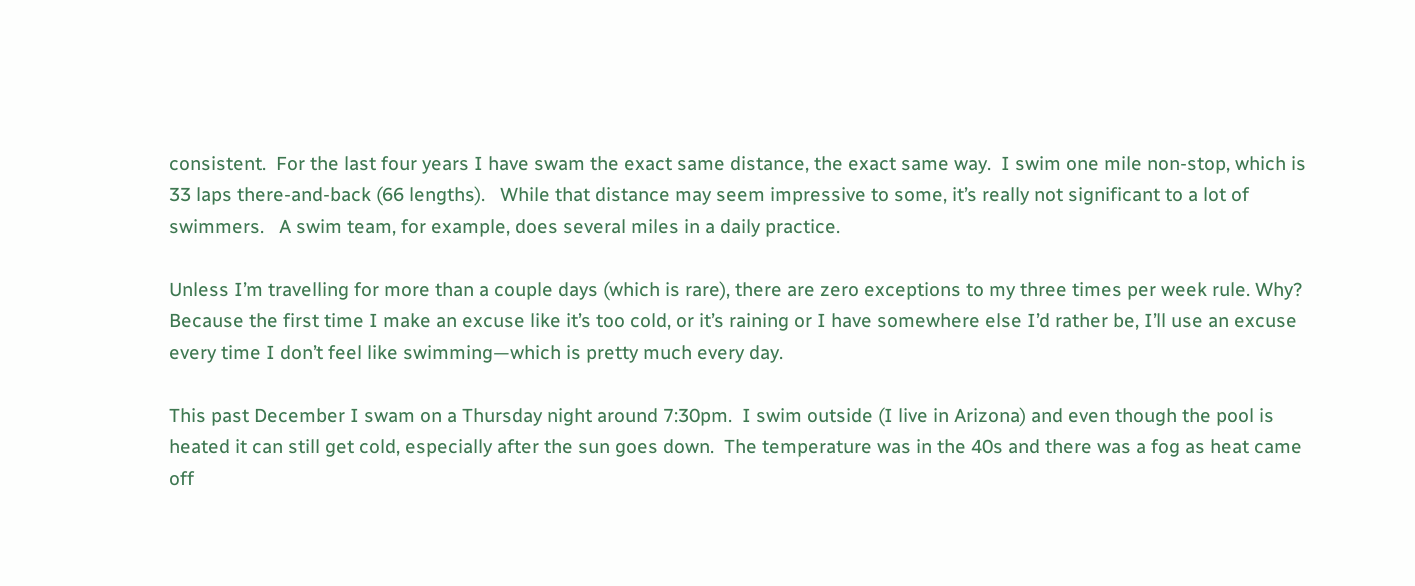consistent.  For the last four years I have swam the exact same distance, the exact same way.  I swim one mile non-stop, which is 33 laps there-and-back (66 lengths).   While that distance may seem impressive to some, it’s really not significant to a lot of swimmers.   A swim team, for example, does several miles in a daily practice.

Unless I’m travelling for more than a couple days (which is rare), there are zero exceptions to my three times per week rule. Why?  Because the first time I make an excuse like it’s too cold, or it’s raining or I have somewhere else I’d rather be, I’ll use an excuse every time I don’t feel like swimming—which is pretty much every day.

This past December I swam on a Thursday night around 7:30pm.  I swim outside (I live in Arizona) and even though the pool is heated it can still get cold, especially after the sun goes down.  The temperature was in the 40s and there was a fog as heat came off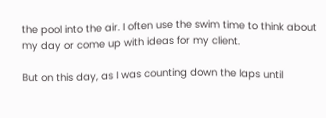the pool into the air. I often use the swim time to think about my day or come up with ideas for my client.

But on this day, as I was counting down the laps until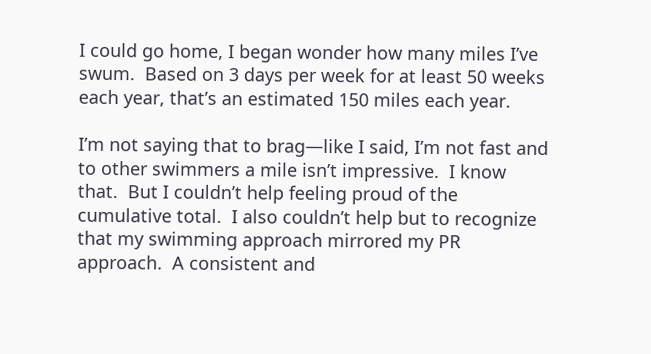I could go home, I began wonder how many miles I’ve swum.  Based on 3 days per week for at least 50 weeks each year, that’s an estimated 150 miles each year.

I’m not saying that to brag—like I said, I’m not fast and to other swimmers a mile isn’t impressive.  I know that.  But I couldn’t help feeling proud of the cumulative total.  I also couldn’t help but to recognize that my swimming approach mirrored my PR approach.  A consistent and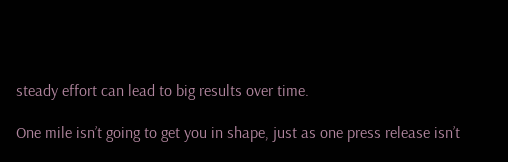steady effort can lead to big results over time.

One mile isn’t going to get you in shape, just as one press release isn’t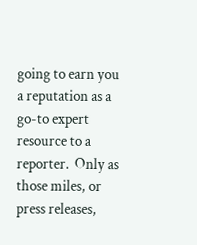going to earn you a reputation as a go-to expert resource to a reporter.  Only as those miles, or press releases,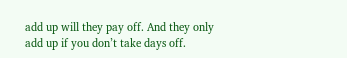add up will they pay off. And they only add up if you don’t take days off.